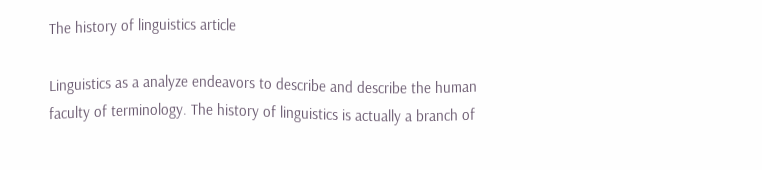The history of linguistics article

Linguistics as a analyze endeavors to describe and describe the human faculty of terminology. The history of linguistics is actually a branch of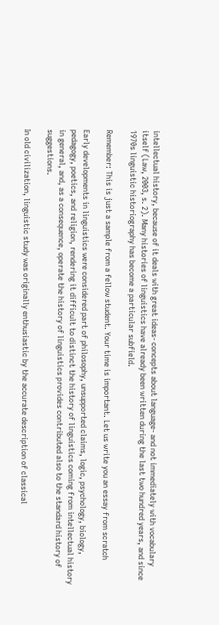intellectual history, because of it deals with great ideas- concepts about language- and not immediately with vocabulary itself (Law, 2003, s. 2). Many histories of linguistics have already been written during the last two hundred years, and since 1970s linguistic historiography has become a particular subfield.

Remember: This is just a sample from a fellow student. Your time is important. Let us write you an essay from scratch

Early developments in linguistics were considered part of philosophy, unsupported claims, logic, psychology, biology, pedagogy, poetics, and religion, rendering it difficult to distinct the history of linguistics coming from intellectual history in general, and, as a consequence, operate the history of linguistics provides contributed also to the standard history of suggestions.

In old civilization, linguistic study was originally enthusiastic by the accurate description of classical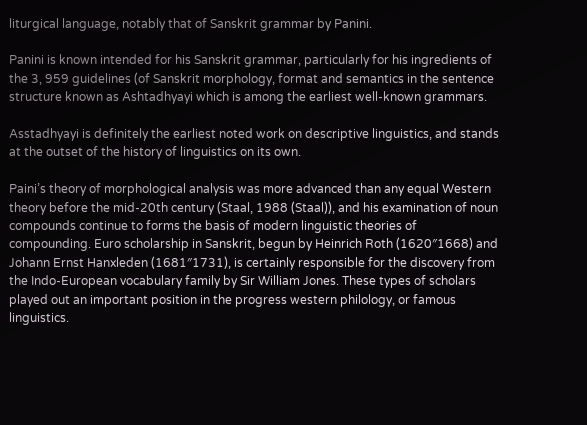liturgical language, notably that of Sanskrit grammar by Panini.

Panini is known intended for his Sanskrit grammar, particularly for his ingredients of the 3, 959 guidelines (of Sanskrit morphology, format and semantics in the sentence structure known as Ashtadhyayi which is among the earliest well-known grammars.

Asstadhyayi is definitely the earliest noted work on descriptive linguistics, and stands at the outset of the history of linguistics on its own.

Paini’s theory of morphological analysis was more advanced than any equal Western theory before the mid-20th century (Staal, 1988 (Staal)), and his examination of noun compounds continue to forms the basis of modern linguistic theories of compounding. Euro scholarship in Sanskrit, begun by Heinrich Roth (1620″1668) and Johann Ernst Hanxleden (1681″1731), is certainly responsible for the discovery from the Indo-European vocabulary family by Sir William Jones. These types of scholars played out an important position in the progress western philology, or famous linguistics.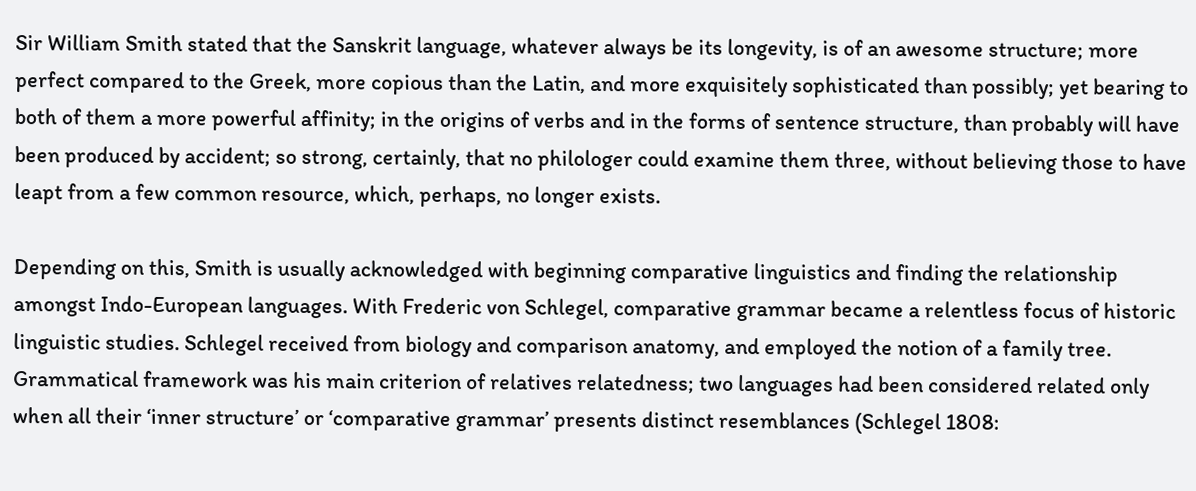Sir William Smith stated that the Sanskrit language, whatever always be its longevity, is of an awesome structure; more perfect compared to the Greek, more copious than the Latin, and more exquisitely sophisticated than possibly; yet bearing to both of them a more powerful affinity; in the origins of verbs and in the forms of sentence structure, than probably will have been produced by accident; so strong, certainly, that no philologer could examine them three, without believing those to have leapt from a few common resource, which, perhaps, no longer exists.

Depending on this, Smith is usually acknowledged with beginning comparative linguistics and finding the relationship amongst Indo-European languages. With Frederic von Schlegel, comparative grammar became a relentless focus of historic linguistic studies. Schlegel received from biology and comparison anatomy, and employed the notion of a family tree. Grammatical framework was his main criterion of relatives relatedness; two languages had been considered related only when all their ‘inner structure’ or ‘comparative grammar’ presents distinct resemblances (Schlegel 1808: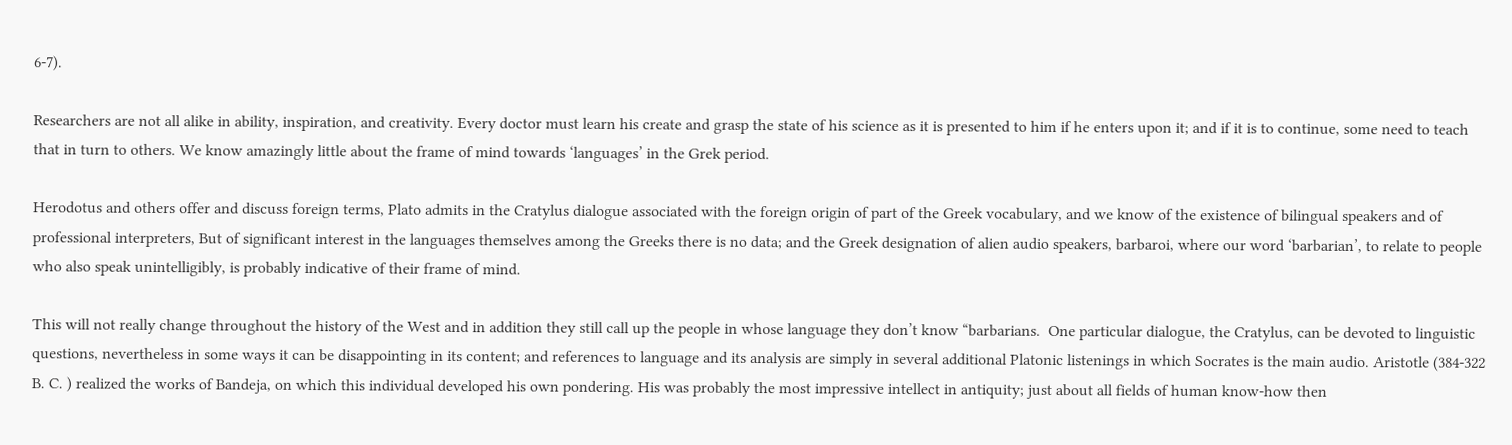6-7).

Researchers are not all alike in ability, inspiration, and creativity. Every doctor must learn his create and grasp the state of his science as it is presented to him if he enters upon it; and if it is to continue, some need to teach that in turn to others. We know amazingly little about the frame of mind towards ‘languages’ in the Grek period.

Herodotus and others offer and discuss foreign terms, Plato admits in the Cratylus dialogue associated with the foreign origin of part of the Greek vocabulary, and we know of the existence of bilingual speakers and of professional interpreters, But of significant interest in the languages themselves among the Greeks there is no data; and the Greek designation of alien audio speakers, barbaroi, where our word ‘barbarian’, to relate to people who also speak unintelligibly, is probably indicative of their frame of mind.

This will not really change throughout the history of the West and in addition they still call up the people in whose language they don’t know “barbarians.  One particular dialogue, the Cratylus, can be devoted to linguistic questions, nevertheless in some ways it can be disappointing in its content; and references to language and its analysis are simply in several additional Platonic listenings in which Socrates is the main audio. Aristotle (384-322 B. C. ) realized the works of Bandeja, on which this individual developed his own pondering. His was probably the most impressive intellect in antiquity; just about all fields of human know-how then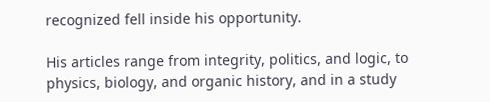recognized fell inside his opportunity.

His articles range from integrity, politics, and logic, to physics, biology, and organic history, and in a study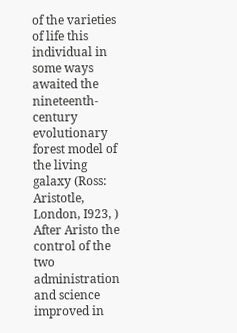of the varieties of life this individual in some ways awaited the nineteenth-century evolutionary forest model of the living galaxy (Ross: Aristotle, London, I923, ) After Aristo the control of the two administration and science improved in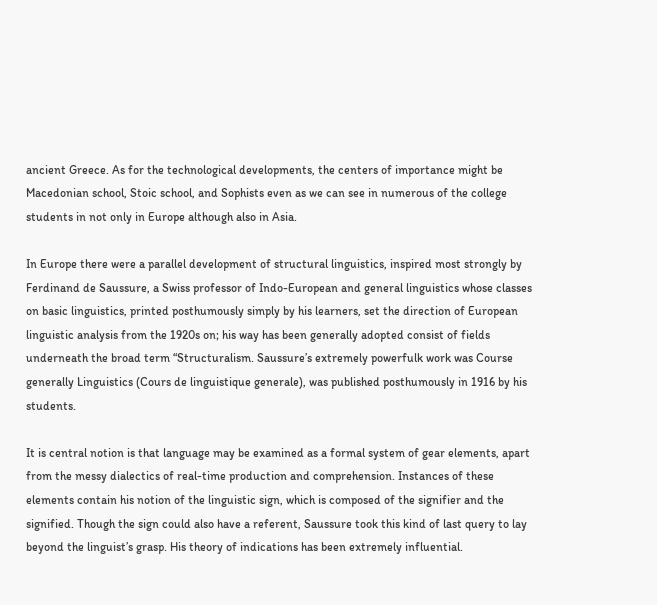ancient Greece. As for the technological developments, the centers of importance might be Macedonian school, Stoic school, and Sophists even as we can see in numerous of the college students in not only in Europe although also in Asia.

In Europe there were a parallel development of structural linguistics, inspired most strongly by Ferdinand de Saussure, a Swiss professor of Indo-European and general linguistics whose classes on basic linguistics, printed posthumously simply by his learners, set the direction of European linguistic analysis from the 1920s on; his way has been generally adopted consist of fields underneath the broad term “Structuralism. Saussure’s extremely powerfulk work was Course generally Linguistics (Cours de linguistique generale), was published posthumously in 1916 by his students.

It is central notion is that language may be examined as a formal system of gear elements, apart from the messy dialectics of real-time production and comprehension. Instances of these elements contain his notion of the linguistic sign, which is composed of the signifier and the signified. Though the sign could also have a referent, Saussure took this kind of last query to lay beyond the linguist’s grasp. His theory of indications has been extremely influential.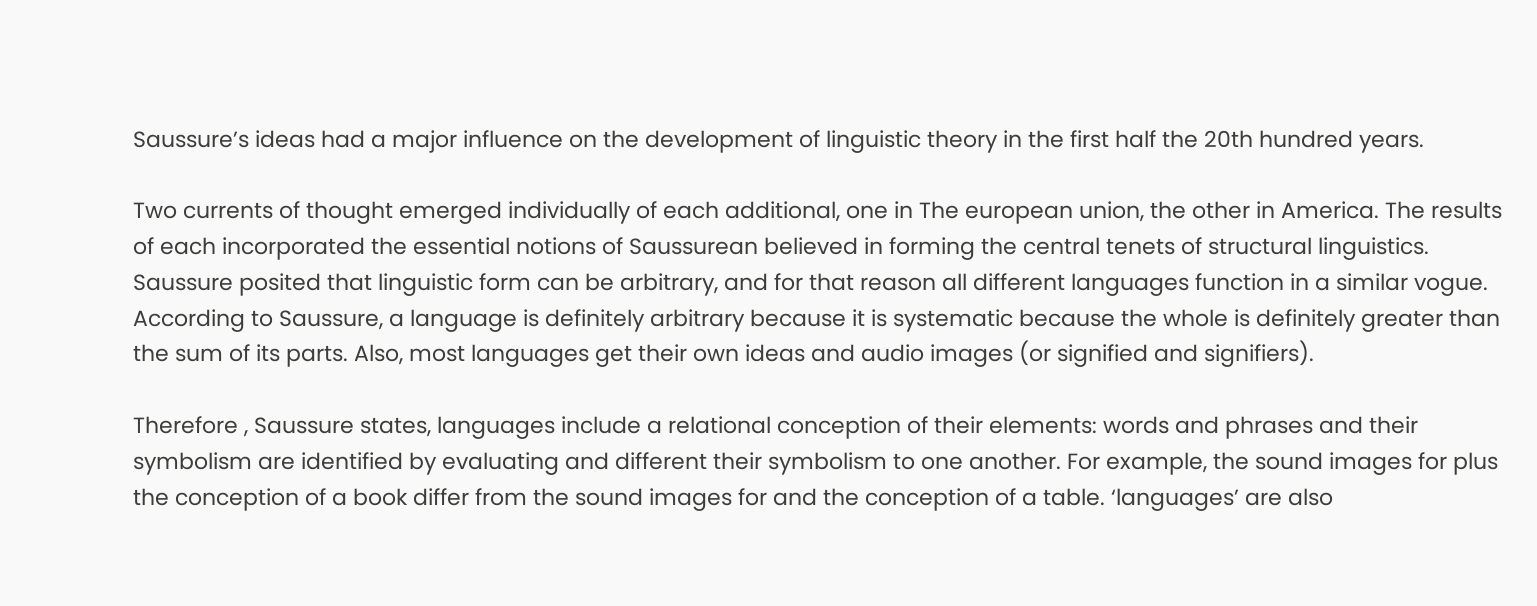Saussure’s ideas had a major influence on the development of linguistic theory in the first half the 20th hundred years.

Two currents of thought emerged individually of each additional, one in The european union, the other in America. The results of each incorporated the essential notions of Saussurean believed in forming the central tenets of structural linguistics. Saussure posited that linguistic form can be arbitrary, and for that reason all different languages function in a similar vogue. According to Saussure, a language is definitely arbitrary because it is systematic because the whole is definitely greater than the sum of its parts. Also, most languages get their own ideas and audio images (or signified and signifiers).

Therefore , Saussure states, languages include a relational conception of their elements: words and phrases and their symbolism are identified by evaluating and different their symbolism to one another. For example, the sound images for plus the conception of a book differ from the sound images for and the conception of a table. ‘languages’ are also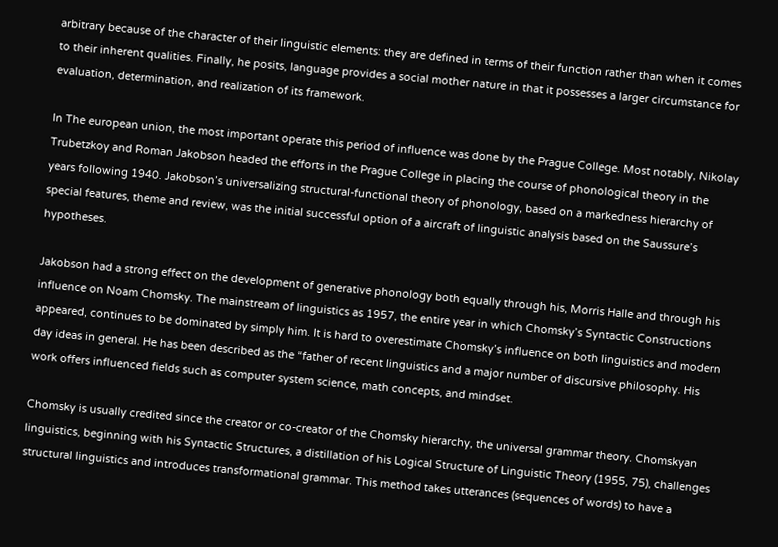arbitrary because of the character of their linguistic elements: they are defined in terms of their function rather than when it comes to their inherent qualities. Finally, he posits, language provides a social mother nature in that it possesses a larger circumstance for evaluation, determination, and realization of its framework.

In The european union, the most important operate this period of influence was done by the Prague College. Most notably, Nikolay Trubetzkoy and Roman Jakobson headed the efforts in the Prague College in placing the course of phonological theory in the years following 1940. Jakobson’s universalizing structural-functional theory of phonology, based on a markedness hierarchy of special features, theme and review, was the initial successful option of a aircraft of linguistic analysis based on the Saussure’s hypotheses.

Jakobson had a strong effect on the development of generative phonology both equally through his, Morris Halle and through his influence on Noam Chomsky. The mainstream of linguistics as 1957, the entire year in which Chomsky’s Syntactic Constructions appeared, continues to be dominated by simply him. It is hard to overestimate Chomsky’s influence on both linguistics and modern day ideas in general. He has been described as the “father of recent linguistics and a major number of discursive philosophy. His work offers influenced fields such as computer system science, math concepts, and mindset.

Chomsky is usually credited since the creator or co-creator of the Chomsky hierarchy, the universal grammar theory. Chomskyan linguistics, beginning with his Syntactic Structures, a distillation of his Logical Structure of Linguistic Theory (1955, 75), challenges structural linguistics and introduces transformational grammar. This method takes utterances (sequences of words) to have a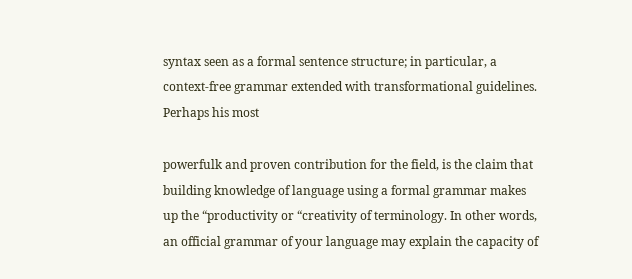syntax seen as a formal sentence structure; in particular, a context-free grammar extended with transformational guidelines. Perhaps his most

powerfulk and proven contribution for the field, is the claim that building knowledge of language using a formal grammar makes up the “productivity or “creativity of terminology. In other words, an official grammar of your language may explain the capacity of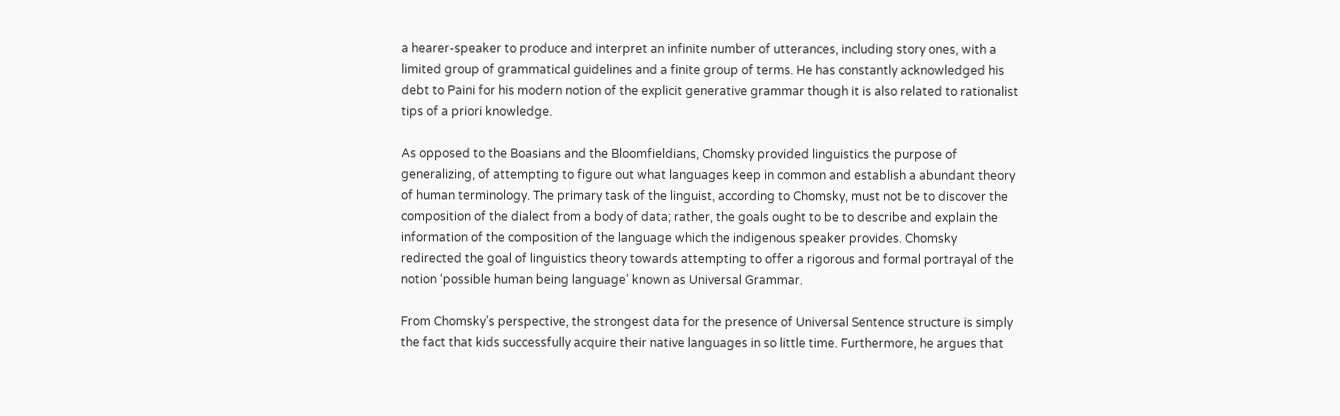a hearer-speaker to produce and interpret an infinite number of utterances, including story ones, with a limited group of grammatical guidelines and a finite group of terms. He has constantly acknowledged his debt to Paini for his modern notion of the explicit generative grammar though it is also related to rationalist tips of a priori knowledge.

As opposed to the Boasians and the Bloomfieldians, Chomsky provided linguistics the purpose of generalizing, of attempting to figure out what languages keep in common and establish a abundant theory of human terminology. The primary task of the linguist, according to Chomsky, must not be to discover the composition of the dialect from a body of data; rather, the goals ought to be to describe and explain the information of the composition of the language which the indigenous speaker provides. Chomsky redirected the goal of linguistics theory towards attempting to offer a rigorous and formal portrayal of the notion ‘possible human being language’ known as Universal Grammar.

From Chomsky’s perspective, the strongest data for the presence of Universal Sentence structure is simply the fact that kids successfully acquire their native languages in so little time. Furthermore, he argues that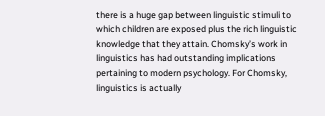there is a huge gap between linguistic stimuli to which children are exposed plus the rich linguistic knowledge that they attain. Chomsky’s work in linguistics has had outstanding implications pertaining to modern psychology. For Chomsky, linguistics is actually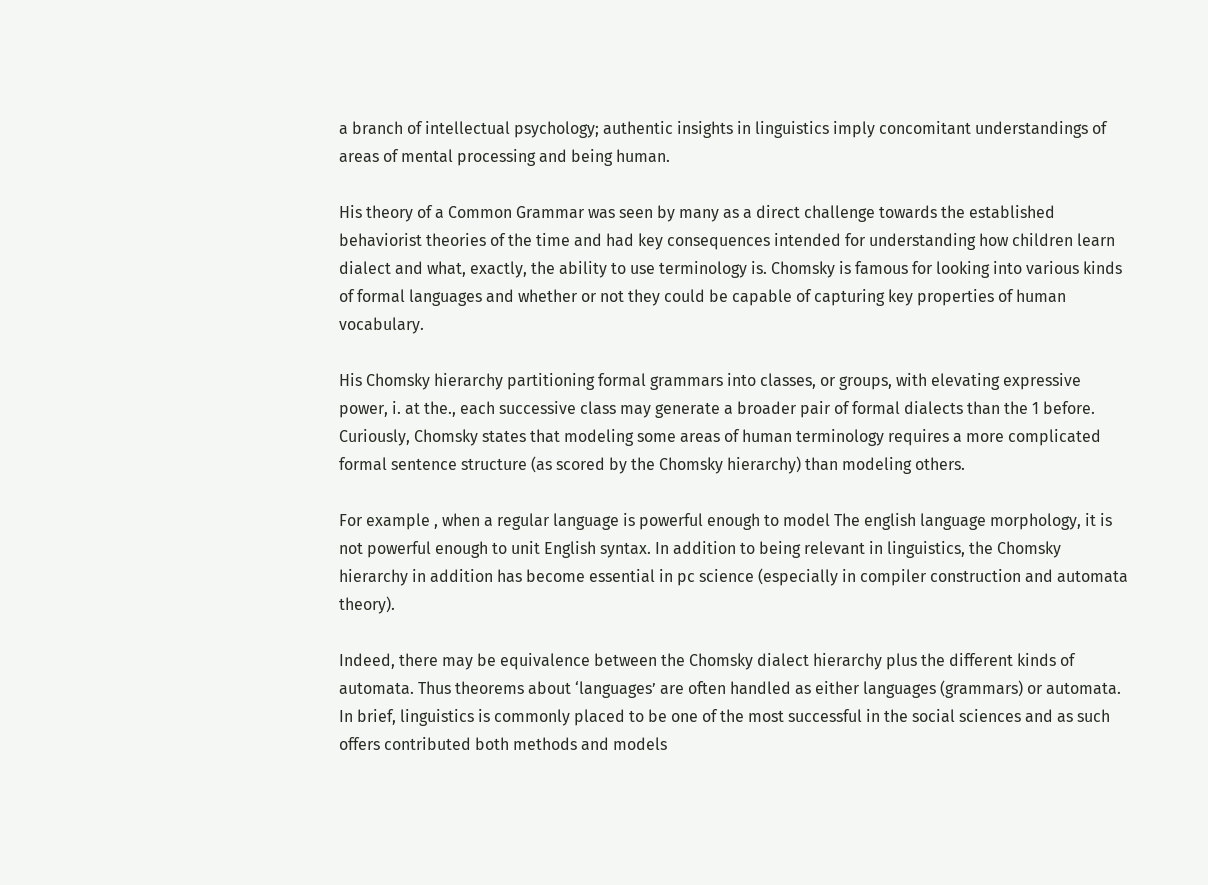a branch of intellectual psychology; authentic insights in linguistics imply concomitant understandings of areas of mental processing and being human.

His theory of a Common Grammar was seen by many as a direct challenge towards the established behaviorist theories of the time and had key consequences intended for understanding how children learn dialect and what, exactly, the ability to use terminology is. Chomsky is famous for looking into various kinds of formal languages and whether or not they could be capable of capturing key properties of human vocabulary.

His Chomsky hierarchy partitioning formal grammars into classes, or groups, with elevating expressive power, i. at the., each successive class may generate a broader pair of formal dialects than the 1 before. Curiously, Chomsky states that modeling some areas of human terminology requires a more complicated formal sentence structure (as scored by the Chomsky hierarchy) than modeling others.

For example , when a regular language is powerful enough to model The english language morphology, it is not powerful enough to unit English syntax. In addition to being relevant in linguistics, the Chomsky hierarchy in addition has become essential in pc science (especially in compiler construction and automata theory).

Indeed, there may be equivalence between the Chomsky dialect hierarchy plus the different kinds of automata. Thus theorems about ‘languages’ are often handled as either languages (grammars) or automata. In brief, linguistics is commonly placed to be one of the most successful in the social sciences and as such offers contributed both methods and models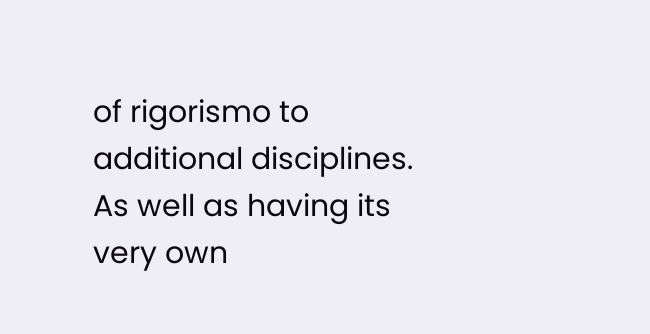of rigorismo to additional disciplines. As well as having its very own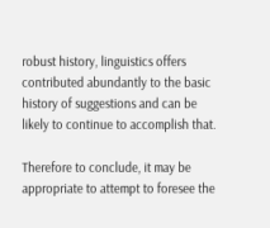robust history, linguistics offers contributed abundantly to the basic history of suggestions and can be likely to continue to accomplish that.

Therefore to conclude, it may be appropriate to attempt to foresee the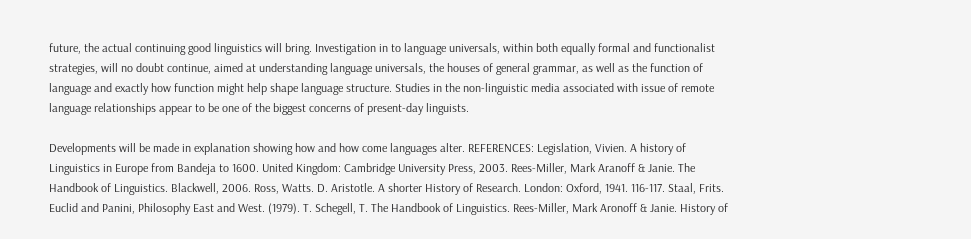future, the actual continuing good linguistics will bring. Investigation in to language universals, within both equally formal and functionalist strategies, will no doubt continue, aimed at understanding language universals, the houses of general grammar, as well as the function of language and exactly how function might help shape language structure. Studies in the non-linguistic media associated with issue of remote language relationships appear to be one of the biggest concerns of present-day linguists.

Developments will be made in explanation showing how and how come languages alter. REFERENCES: Legislation, Vivien. A history of Linguistics in Europe from Bandeja to 1600. United Kingdom: Cambridge University Press, 2003. Rees-Miller, Mark Aranoff & Janie. The Handbook of Linguistics. Blackwell, 2006. Ross, Watts. D. Aristotle. A shorter History of Research. London: Oxford, 1941. 116-117. Staal, Frits. Euclid and Panini, Philosophy East and West. (1979). T. Schegell, T. The Handbook of Linguistics. Rees-Miller, Mark Aronoff & Janie. History of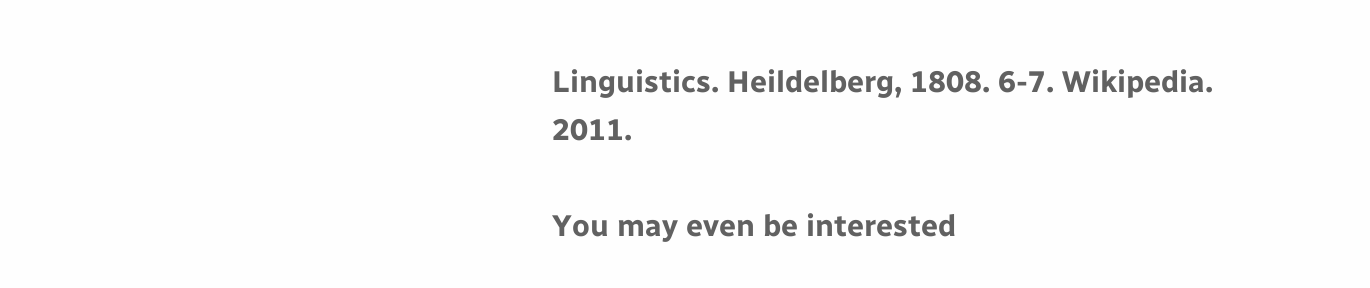Linguistics. Heildelberg, 1808. 6-7. Wikipedia. 2011.

You may even be interested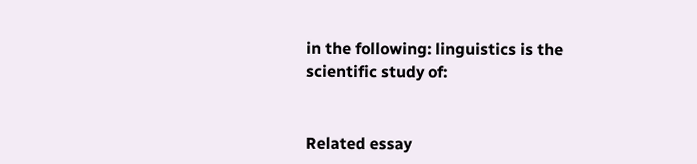in the following: linguistics is the scientific study of:


Related essay